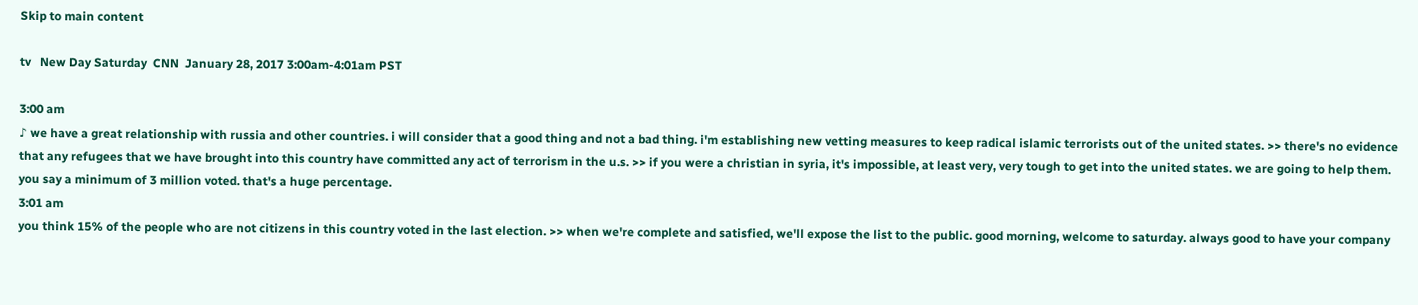Skip to main content

tv   New Day Saturday  CNN  January 28, 2017 3:00am-4:01am PST

3:00 am
♪ we have a great relationship with russia and other countries. i will consider that a good thing and not a bad thing. i'm establishing new vetting measures to keep radical islamic terrorists out of the united states. >> there's no evidence that any refugees that we have brought into this country have committed any act of terrorism in the u.s. >> if you were a christian in syria, it's impossible, at least very, very tough to get into the united states. we are going to help them. you say a minimum of 3 million voted. that's a huge percentage.
3:01 am
you think 15% of the people who are not citizens in this country voted in the last election. >> when we're complete and satisfied, we'll expose the list to the public. good morning, welcome to saturday. always good to have your company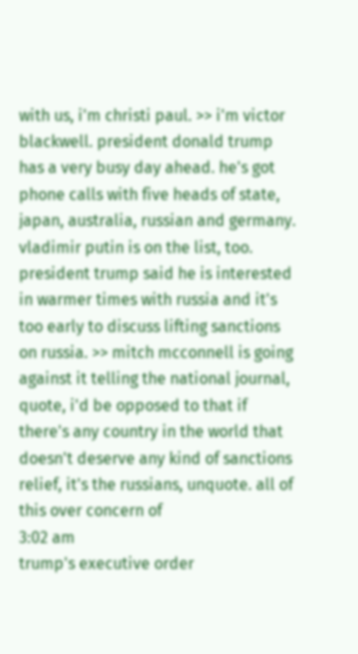with us, i'm christi paul. >> i'm victor blackwell. president donald trump has a very busy day ahead. he's got phone calls with five heads of state, japan, australia, russian and germany. vladimir putin is on the list, too. president trump said he is interested in warmer times with russia and it's too early to discuss lifting sanctions on russia. >> mitch mcconnell is going against it telling the national journal, quote, i'd be opposed to that if there's any country in the world that doesn't deserve any kind of sanctions relief, it's the russians, unquote. all of this over concern of
3:02 am
trump's executive order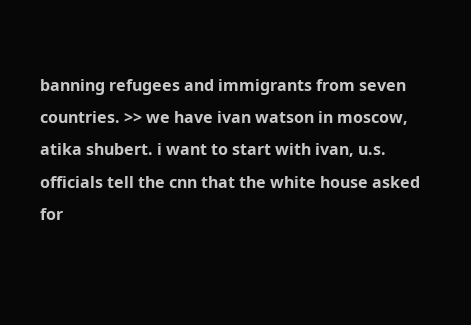banning refugees and immigrants from seven countries. >> we have ivan watson in moscow, atika shubert. i want to start with ivan, u.s. officials tell the cnn that the white house asked for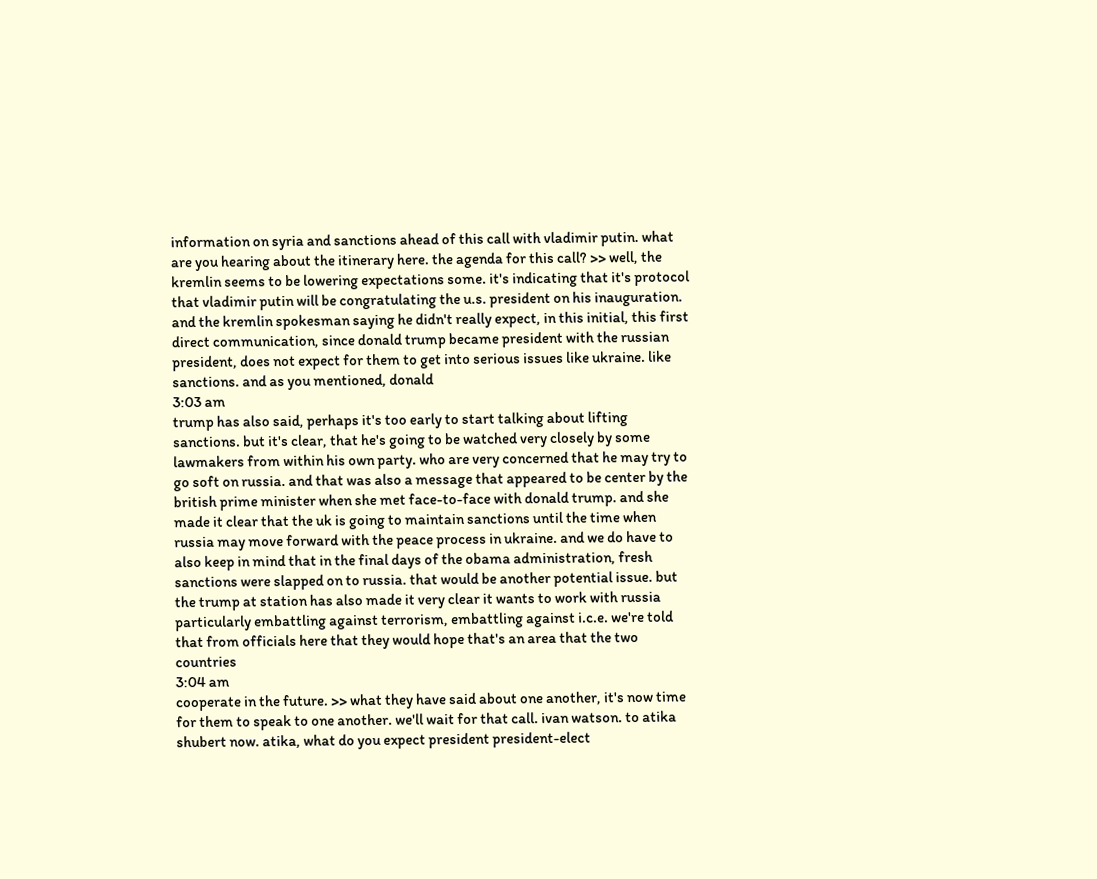information on syria and sanctions ahead of this call with vladimir putin. what are you hearing about the itinerary here. the agenda for this call? >> well, the kremlin seems to be lowering expectations some. it's indicating that it's protocol that vladimir putin will be congratulating the u.s. president on his inauguration. and the kremlin spokesman saying he didn't really expect, in this initial, this first direct communication, since donald trump became president with the russian president, does not expect for them to get into serious issues like ukraine. like sanctions. and as you mentioned, donald
3:03 am
trump has also said, perhaps it's too early to start talking about lifting sanctions. but it's clear, that he's going to be watched very closely by some lawmakers from within his own party. who are very concerned that he may try to go soft on russia. and that was also a message that appeared to be center by the british prime minister when she met face-to-face with donald trump. and she made it clear that the uk is going to maintain sanctions until the time when russia may move forward with the peace process in ukraine. and we do have to also keep in mind that in the final days of the obama administration, fresh sanctions were slapped on to russia. that would be another potential issue. but the trump at station has also made it very clear it wants to work with russia particularly embattling against terrorism, embattling against i.c.e. we're told that from officials here that they would hope that's an area that the two countries
3:04 am
cooperate in the future. >> what they have said about one another, it's now time for them to speak to one another. we'll wait for that call. ivan watson. to atika shubert now. atika, what do you expect president president-elect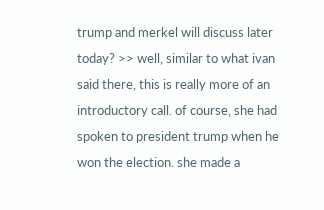trump and merkel will discuss later today? >> well, similar to what ivan said there, this is really more of an introductory call. of course, she had spoken to president trump when he won the election. she made a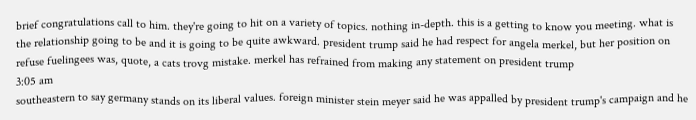brief congratulations call to him. they're going to hit on a variety of topics. nothing in-depth. this is a getting to know you meeting. what is the relationship going to be and it is going to be quite awkward. president trump said he had respect for angela merkel, but her position on refuse fuelingees was, quote, a cats trovg mistake. merkel has refrained from making any statement on president trump
3:05 am
southeastern to say germany stands on its liberal values. foreign minister stein meyer said he was appalled by president trump's campaign and he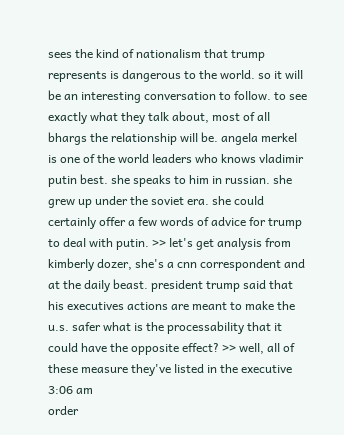sees the kind of nationalism that trump represents is dangerous to the world. so it will be an interesting conversation to follow. to see exactly what they talk about, most of all bhargs the relationship will be. angela merkel is one of the world leaders who knows vladimir putin best. she speaks to him in russian. she grew up under the soviet era. she could certainly offer a few words of advice for trump to deal with putin. >> let's get analysis from kimberly dozer, she's a cnn correspondent and at the daily beast. president trump said that his executives actions are meant to make the u.s. safer what is the processability that it could have the opposite effect? >> well, all of these measure they've listed in the executive
3:06 am
order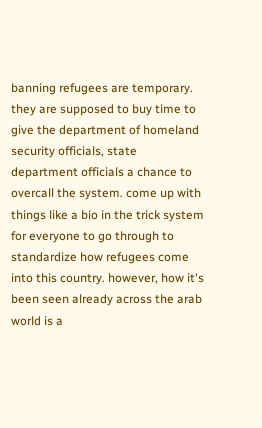banning refugees are temporary. they are supposed to buy time to give the department of homeland security officials, state department officials a chance to overcall the system. come up with things like a bio in the trick system for everyone to go through to standardize how refugees come into this country. however, how it's been seen already across the arab world is a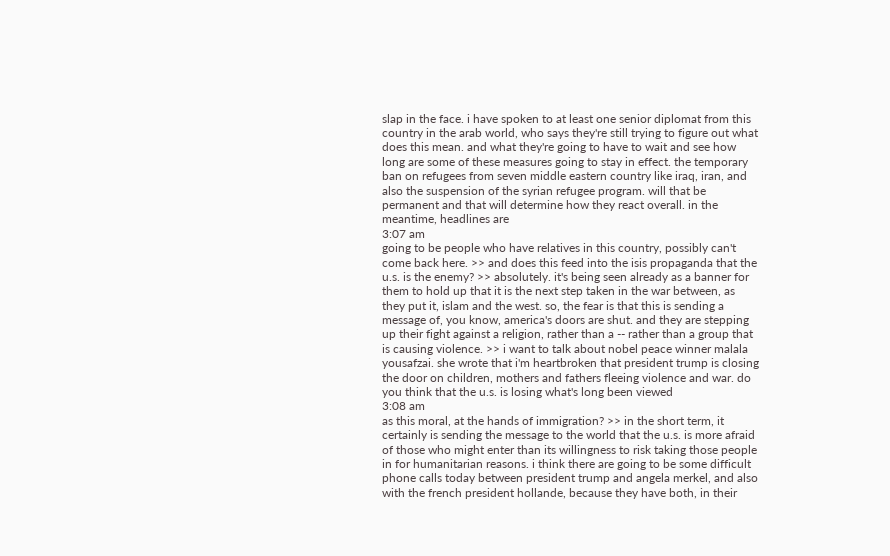slap in the face. i have spoken to at least one senior diplomat from this country in the arab world, who says they're still trying to figure out what does this mean. and what they're going to have to wait and see how long are some of these measures going to stay in effect. the temporary ban on refugees from seven middle eastern country like iraq, iran, and also the suspension of the syrian refugee program. will that be permanent and that will determine how they react overall. in the meantime, headlines are
3:07 am
going to be people who have relatives in this country, possibly can't come back here. >> and does this feed into the isis propaganda that the u.s. is the enemy? >> absolutely. it's being seen already as a banner for them to hold up that it is the next step taken in the war between, as they put it, islam and the west. so, the fear is that this is sending a message of, you know, america's doors are shut. and they are stepping up their fight against a religion, rather than a -- rather than a group that is causing violence. >> i want to talk about nobel peace winner malala yousafzai. she wrote that i'm heartbroken that president trump is closing the door on children, mothers and fathers fleeing violence and war. do you think that the u.s. is losing what's long been viewed
3:08 am
as this moral, at the hands of immigration? >> in the short term, it certainly is sending the message to the world that the u.s. is more afraid of those who might enter than its willingness to risk taking those people in for humanitarian reasons. i think there are going to be some difficult phone calls today between president trump and angela merkel, and also with the french president hollande, because they have both, in their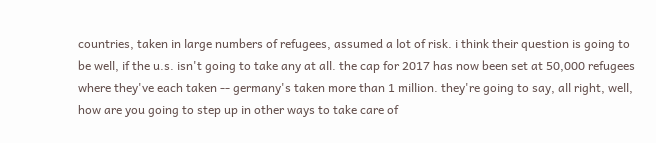countries, taken in large numbers of refugees, assumed a lot of risk. i think their question is going to be well, if the u.s. isn't going to take any at all. the cap for 2017 has now been set at 50,000 refugees where they've each taken -- germany's taken more than 1 million. they're going to say, all right, well, how are you going to step up in other ways to take care of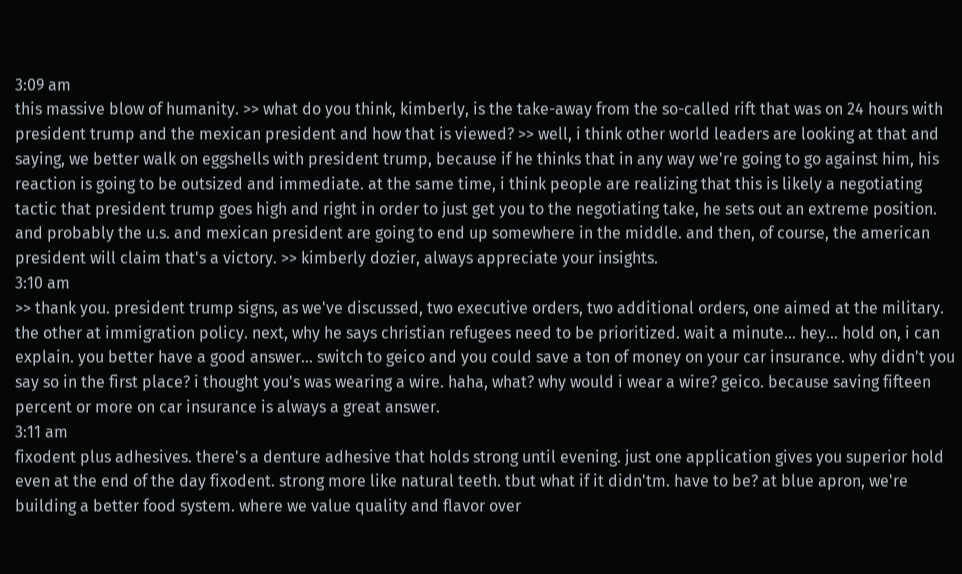3:09 am
this massive blow of humanity. >> what do you think, kimberly, is the take-away from the so-called rift that was on 24 hours with president trump and the mexican president and how that is viewed? >> well, i think other world leaders are looking at that and saying, we better walk on eggshells with president trump, because if he thinks that in any way we're going to go against him, his reaction is going to be outsized and immediate. at the same time, i think people are realizing that this is likely a negotiating tactic that president trump goes high and right in order to just get you to the negotiating take, he sets out an extreme position. and probably the u.s. and mexican president are going to end up somewhere in the middle. and then, of course, the american president will claim that's a victory. >> kimberly dozier, always appreciate your insights.
3:10 am
>> thank you. president trump signs, as we've discussed, two executive orders, two additional orders, one aimed at the military. the other at immigration policy. next, why he says christian refugees need to be prioritized. wait a minute... hey... hold on, i can explain. you better have a good answer... switch to geico and you could save a ton of money on your car insurance. why didn't you say so in the first place? i thought you's was wearing a wire. haha, what? why would i wear a wire? geico. because saving fifteen percent or more on car insurance is always a great answer.
3:11 am
fixodent plus adhesives. there's a denture adhesive that holds strong until evening. just one application gives you superior hold even at the end of the day fixodent. strong more like natural teeth. tbut what if it didn'tm. have to be? at blue apron, we're building a better food system. where we value quality and flavor over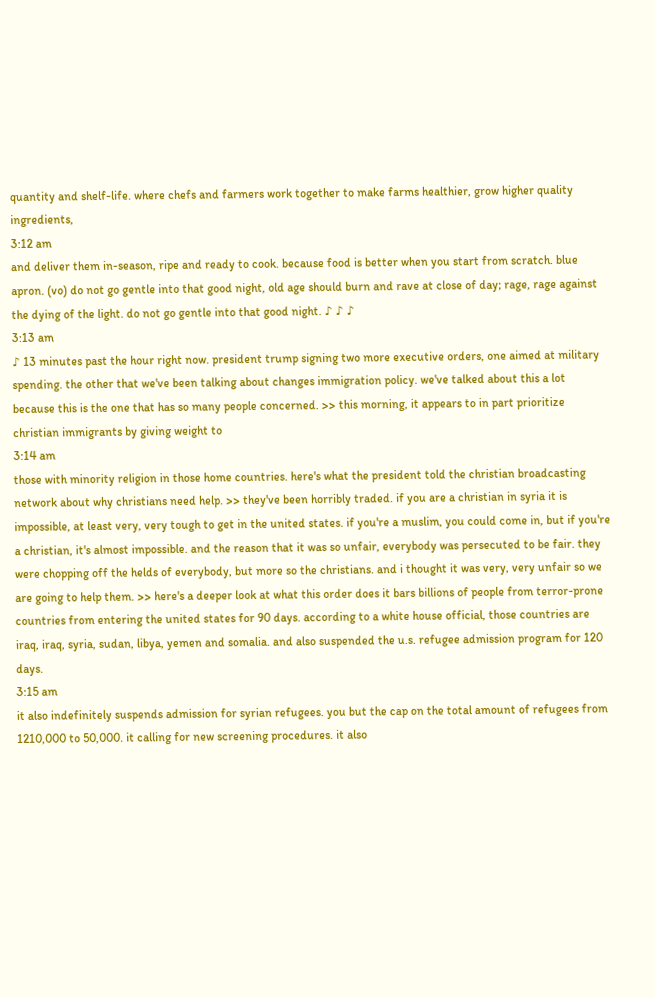quantity and shelf-life. where chefs and farmers work together to make farms healthier, grow higher quality ingredients,
3:12 am
and deliver them in-season, ripe and ready to cook. because food is better when you start from scratch. blue apron. (vo) do not go gentle into that good night, old age should burn and rave at close of day; rage, rage against the dying of the light. do not go gentle into that good night. ♪ ♪ ♪
3:13 am
♪ 13 minutes past the hour right now. president trump signing two more executive orders, one aimed at military spending. the other that we've been talking about changes immigration policy. we've talked about this a lot because this is the one that has so many people concerned. >> this morning, it appears to in part prioritize christian immigrants by giving weight to
3:14 am
those with minority religion in those home countries. here's what the president told the christian broadcasting network about why christians need help. >> they've been horribly traded. if you are a christian in syria it is impossible, at least very, very tough to get in the united states. if you're a muslim, you could come in, but if you're a christian, it's almost impossible. and the reason that it was so unfair, everybody was persecuted to be fair. they were chopping off the helds of everybody, but more so the christians. and i thought it was very, very unfair so we are going to help them. >> here's a deeper look at what this order does it bars billions of people from terror-prone countries from entering the united states for 90 days. according to a white house official, those countries are iraq, iraq, syria, sudan, libya, yemen and somalia. and also suspended the u.s. refugee admission program for 120 days.
3:15 am
it also indefinitely suspends admission for syrian refugees. you but the cap on the total amount of refugees from 1210,000 to 50,000. it calling for new screening procedures. it also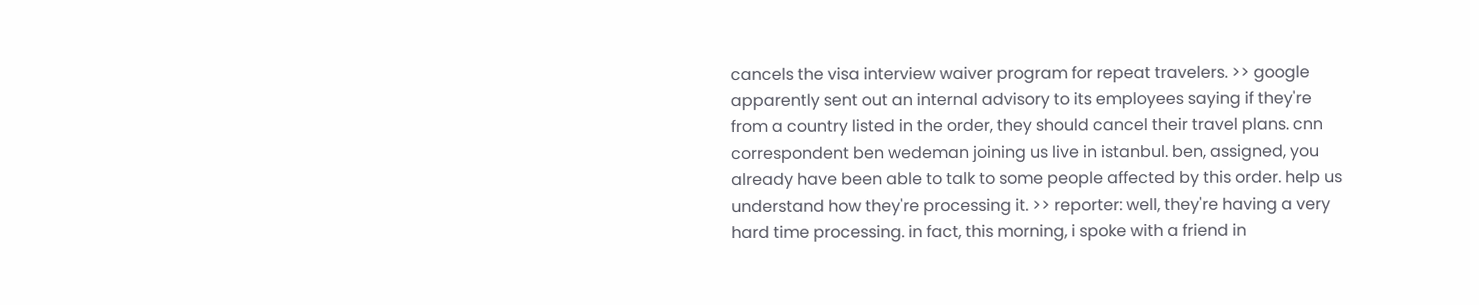cancels the visa interview waiver program for repeat travelers. >> google apparently sent out an internal advisory to its employees saying if they're from a country listed in the order, they should cancel their travel plans. cnn correspondent ben wedeman joining us live in istanbul. ben, assigned, you already have been able to talk to some people affected by this order. help us understand how they're processing it. >> reporter: well, they're having a very hard time processing. in fact, this morning, i spoke with a friend in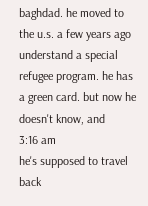baghdad. he moved to the u.s. a few years ago understand a special refugee program. he has a green card. but now he doesn't know, and
3:16 am
he's supposed to travel back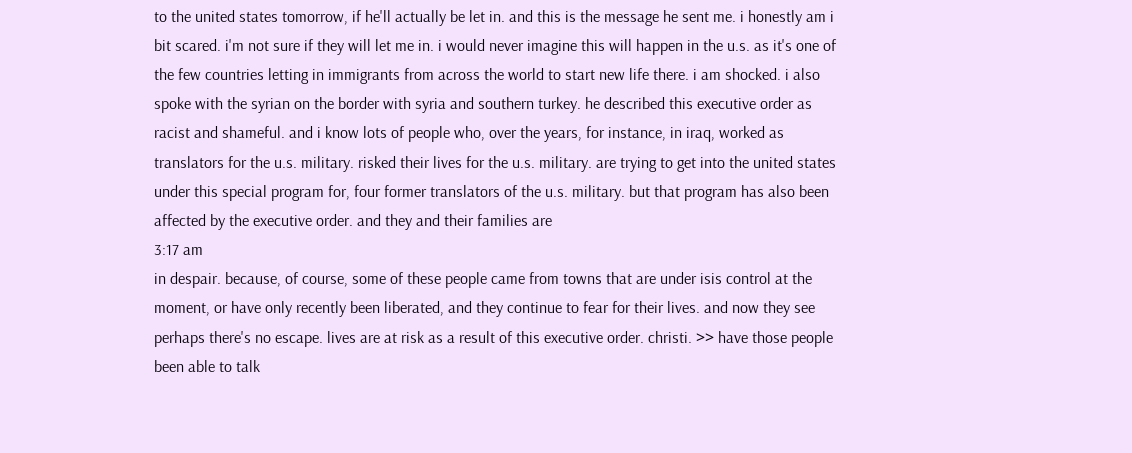to the united states tomorrow, if he'll actually be let in. and this is the message he sent me. i honestly am i bit scared. i'm not sure if they will let me in. i would never imagine this will happen in the u.s. as it's one of the few countries letting in immigrants from across the world to start new life there. i am shocked. i also spoke with the syrian on the border with syria and southern turkey. he described this executive order as racist and shameful. and i know lots of people who, over the years, for instance, in iraq, worked as translators for the u.s. military. risked their lives for the u.s. military. are trying to get into the united states under this special program for, four former translators of the u.s. military. but that program has also been affected by the executive order. and they and their families are
3:17 am
in despair. because, of course, some of these people came from towns that are under isis control at the moment, or have only recently been liberated, and they continue to fear for their lives. and now they see perhaps there's no escape. lives are at risk as a result of this executive order. christi. >> have those people been able to talk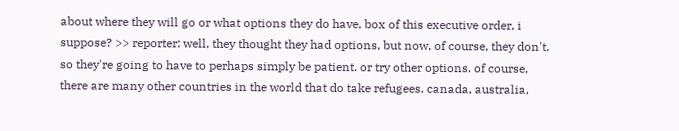about where they will go or what options they do have, box of this executive order, i suppose? >> reporter: well, they thought they had options, but now, of course, they don't. so they're going to have to perhaps simply be patient. or try other options. of course, there are many other countries in the world that do take refugees. canada, australia,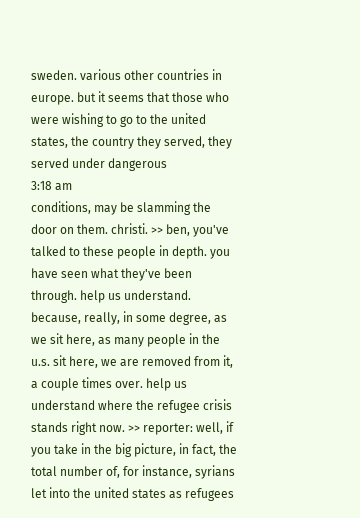sweden. various other countries in europe. but it seems that those who were wishing to go to the united states, the country they served, they served under dangerous
3:18 am
conditions, may be slamming the door on them. christi. >> ben, you've talked to these people in depth. you have seen what they've been through. help us understand. because, really, in some degree, as we sit here, as many people in the u.s. sit here, we are removed from it, a couple times over. help us understand where the refugee crisis stands right now. >> reporter: well, if you take in the big picture, in fact, the total number of, for instance, syrians let into the united states as refugees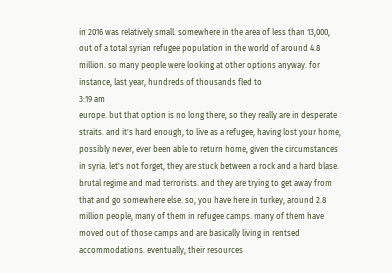in 2016 was relatively small. somewhere in the area of less than 13,000, out of a total syrian refugee population in the world of around 4.8 million. so many people were looking at other options anyway. for instance, last year, hundreds of thousands fled to
3:19 am
europe. but that option is no long there, so they really are in desperate straits. and it's hard enough, to live as a refugee, having lost your home, possibly never, ever been able to return home, given the circumstances in syria. let's not forget, they are stuck between a rock and a hard blase. brutal regime and mad terrorists. and they are trying to get away from that and go somewhere else. so, you have here in turkey, around 2.8 million people, many of them in refugee camps. many of them have moved out of those camps and are basically living in rentsed accommodations. eventually, their resources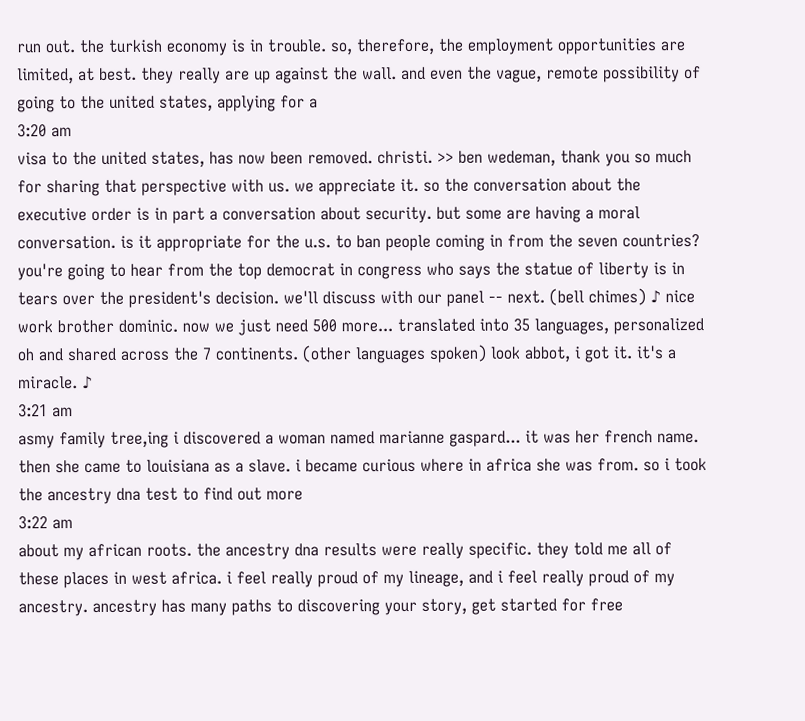run out. the turkish economy is in trouble. so, therefore, the employment opportunities are limited, at best. they really are up against the wall. and even the vague, remote possibility of going to the united states, applying for a
3:20 am
visa to the united states, has now been removed. christi. >> ben wedeman, thank you so much for sharing that perspective with us. we appreciate it. so the conversation about the executive order is in part a conversation about security. but some are having a moral conversation. is it appropriate for the u.s. to ban people coming in from the seven countries? you're going to hear from the top democrat in congress who says the statue of liberty is in tears over the president's decision. we'll discuss with our panel -- next. (bell chimes) ♪ nice work brother dominic. now we just need 500 more... translated into 35 languages, personalized oh and shared across the 7 continents. (other languages spoken) look abbot, i got it. it's a miracle. ♪
3:21 am
asmy family tree,ing i discovered a woman named marianne gaspard... it was her french name. then she came to louisiana as a slave. i became curious where in africa she was from. so i took the ancestry dna test to find out more
3:22 am
about my african roots. the ancestry dna results were really specific. they told me all of these places in west africa. i feel really proud of my lineage, and i feel really proud of my ancestry. ancestry has many paths to discovering your story, get started for free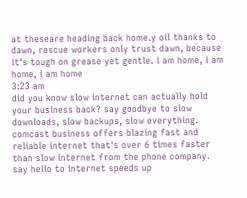at theseare heading back home.y oil thanks to dawn, rescue workers only trust dawn, because it's tough on grease yet gentle. i am home, i am home, i am home
3:23 am
did you know slow internet can actually hold your business back? say goodbye to slow downloads, slow backups, slow everything. comcast business offers blazing fast and reliable internet that's over 6 times faster than slow internet from the phone company. say hello to internet speeds up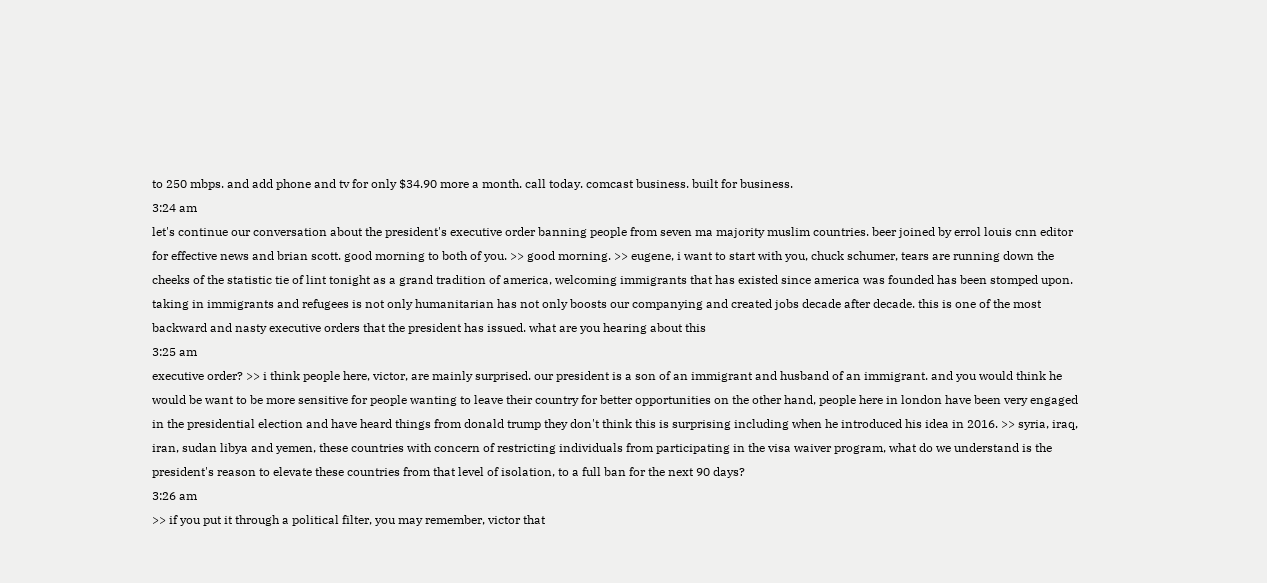to 250 mbps. and add phone and tv for only $34.90 more a month. call today. comcast business. built for business.
3:24 am
let's continue our conversation about the president's executive order banning people from seven ma majority muslim countries. beer joined by errol louis cnn editor for effective news and brian scott. good morning to both of you. >> good morning. >> eugene, i want to start with you, chuck schumer, tears are running down the cheeks of the statistic tie of lint tonight as a grand tradition of america, welcoming immigrants that has existed since america was founded has been stomped upon. taking in immigrants and refugees is not only humanitarian has not only boosts our companying and created jobs decade after decade. this is one of the most backward and nasty executive orders that the president has issued. what are you hearing about this
3:25 am
executive order? >> i think people here, victor, are mainly surprised. our president is a son of an immigrant and husband of an immigrant. and you would think he would be want to be more sensitive for people wanting to leave their country for better opportunities on the other hand, people here in london have been very engaged in the presidential election and have heard things from donald trump they don't think this is surprising including when he introduced his idea in 2016. >> syria, iraq, iran, sudan libya and yemen, these countries with concern of restricting individuals from participating in the visa waiver program, what do we understand is the president's reason to elevate these countries from that level of isolation, to a full ban for the next 90 days?
3:26 am
>> if you put it through a political filter, you may remember, victor that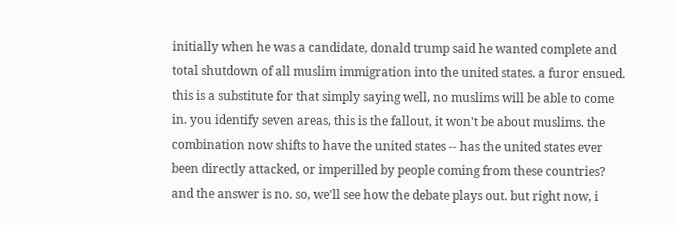initially when he was a candidate, donald trump said he wanted complete and total shutdown of all muslim immigration into the united states. a furor ensued. this is a substitute for that simply saying well, no muslims will be able to come in. you identify seven areas, this is the fallout, it won't be about muslims. the combination now shifts to have the united states -- has the united states ever been directly attacked, or imperilled by people coming from these countries? and the answer is no. so, we'll see how the debate plays out. but right now, i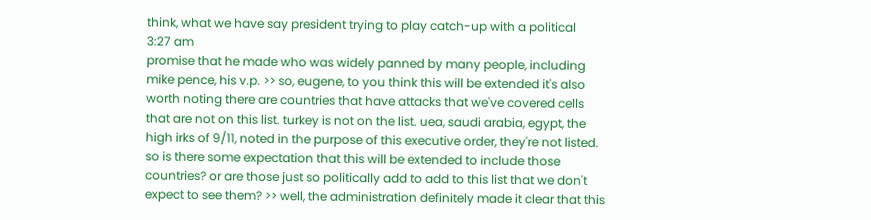think, what we have say president trying to play catch-up with a political
3:27 am
promise that he made who was widely panned by many people, including mike pence, his v.p. >> so, eugene, to you think this will be extended it's also worth noting there are countries that have attacks that we've covered cells that are not on this list. turkey is not on the list. uea, saudi arabia, egypt, the high irks of 9/11, noted in the purpose of this executive order, they're not listed. so is there some expectation that this will be extended to include those countries? or are those just so politically add to add to this list that we don't expect to see them? >> well, the administration definitely made it clear that this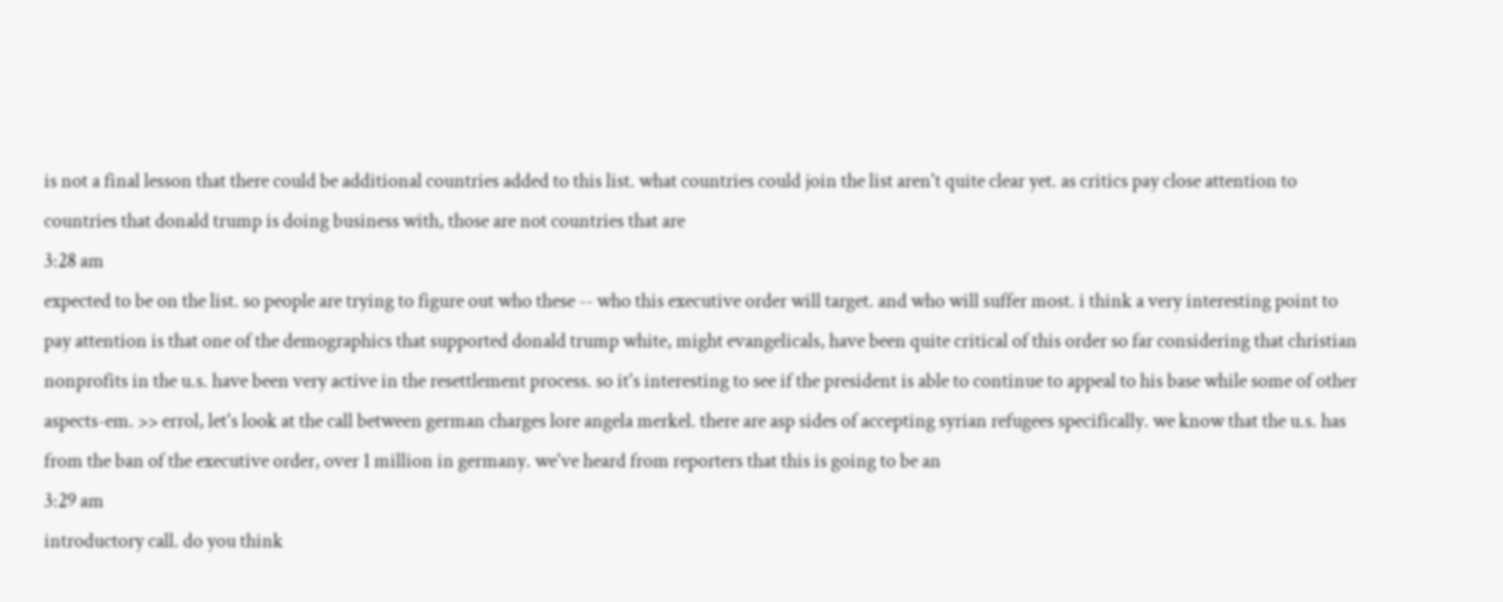is not a final lesson that there could be additional countries added to this list. what countries could join the list aren't quite clear yet. as critics pay close attention to countries that donald trump is doing business with, those are not countries that are
3:28 am
expected to be on the list. so people are trying to figure out who these -- who this executive order will target. and who will suffer most. i think a very interesting point to pay attention is that one of the demographics that supported donald trump white, might evangelicals, have been quite critical of this order so far considering that christian nonprofits in the u.s. have been very active in the resettlement process. so it's interesting to see if the president is able to continue to appeal to his base while some of other aspects-em. >> errol, let's look at the call between german charges lore angela merkel. there are asp sides of accepting syrian refugees specifically. we know that the u.s. has from the ban of the executive order, over 1 million in germany. we've heard from reporters that this is going to be an
3:29 am
introductory call. do you think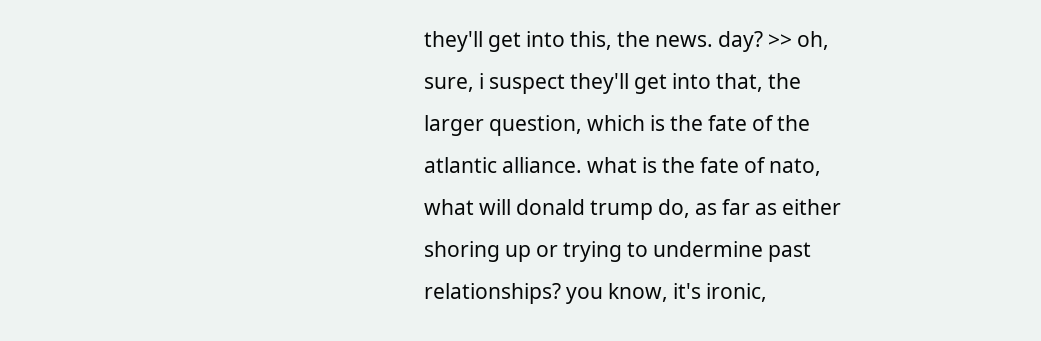they'll get into this, the news. day? >> oh, sure, i suspect they'll get into that, the larger question, which is the fate of the atlantic alliance. what is the fate of nato, what will donald trump do, as far as either shoring up or trying to undermine past relationships? you know, it's ironic,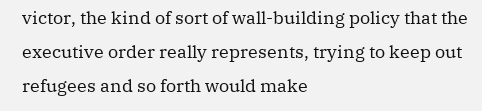victor, the kind of sort of wall-building policy that the executive order really represents, trying to keep out refugees and so forth would make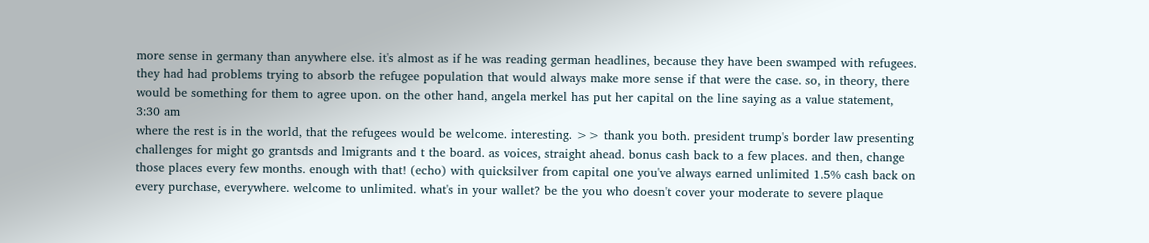more sense in germany than anywhere else. it's almost as if he was reading german headlines, because they have been swamped with refugees. they had had problems trying to absorb the refugee population that would always make more sense if that were the case. so, in theory, there would be something for them to agree upon. on the other hand, angela merkel has put her capital on the line saying as a value statement,
3:30 am
where the rest is in the world, that the refugees would be welcome. interesting. >> thank you both. president trump's border law presenting challenges for might go grantsds and lmigrants and t the board. as voices, straight ahead. bonus cash back to a few places. and then, change those places every few months. enough with that! (echo) with quicksilver from capital one you've always earned unlimited 1.5% cash back on every purchase, everywhere. welcome to unlimited. what's in your wallet? be the you who doesn't cover your moderate to severe plaque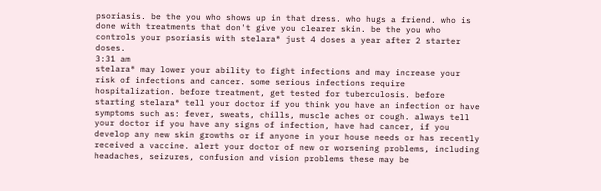psoriasis. be the you who shows up in that dress. who hugs a friend. who is done with treatments that don't give you clearer skin. be the you who controls your psoriasis with stelara® just 4 doses a year after 2 starter doses.
3:31 am
stelara® may lower your ability to fight infections and may increase your risk of infections and cancer. some serious infections require hospitalization. before treatment, get tested for tuberculosis. before starting stelara® tell your doctor if you think you have an infection or have symptoms such as: fever, sweats, chills, muscle aches or cough. always tell your doctor if you have any signs of infection, have had cancer, if you develop any new skin growths or if anyone in your house needs or has recently received a vaccine. alert your doctor of new or worsening problems, including headaches, seizures, confusion and vision problems these may be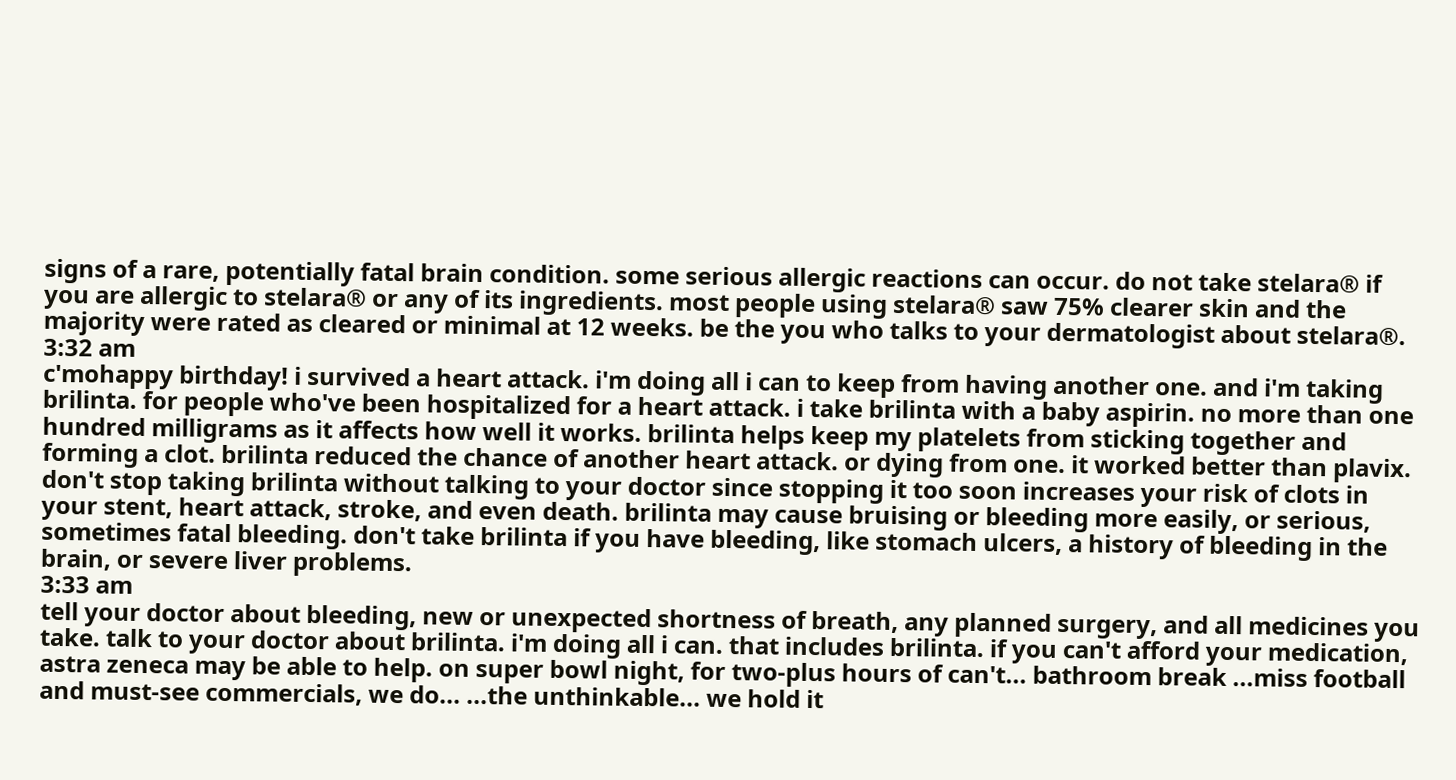signs of a rare, potentially fatal brain condition. some serious allergic reactions can occur. do not take stelara® if you are allergic to stelara® or any of its ingredients. most people using stelara® saw 75% clearer skin and the majority were rated as cleared or minimal at 12 weeks. be the you who talks to your dermatologist about stelara®.
3:32 am
c'mohappy birthday! i survived a heart attack. i'm doing all i can to keep from having another one. and i'm taking brilinta. for people who've been hospitalized for a heart attack. i take brilinta with a baby aspirin. no more than one hundred milligrams as it affects how well it works. brilinta helps keep my platelets from sticking together and forming a clot. brilinta reduced the chance of another heart attack. or dying from one. it worked better than plavix. don't stop taking brilinta without talking to your doctor since stopping it too soon increases your risk of clots in your stent, heart attack, stroke, and even death. brilinta may cause bruising or bleeding more easily, or serious, sometimes fatal bleeding. don't take brilinta if you have bleeding, like stomach ulcers, a history of bleeding in the brain, or severe liver problems.
3:33 am
tell your doctor about bleeding, new or unexpected shortness of breath, any planned surgery, and all medicines you take. talk to your doctor about brilinta. i'm doing all i can. that includes brilinta. if you can't afford your medication, astra zeneca may be able to help. on super bowl night, for two-plus hours of can't... bathroom break ...miss football and must-see commercials, we do... ...the unthinkable... we hold it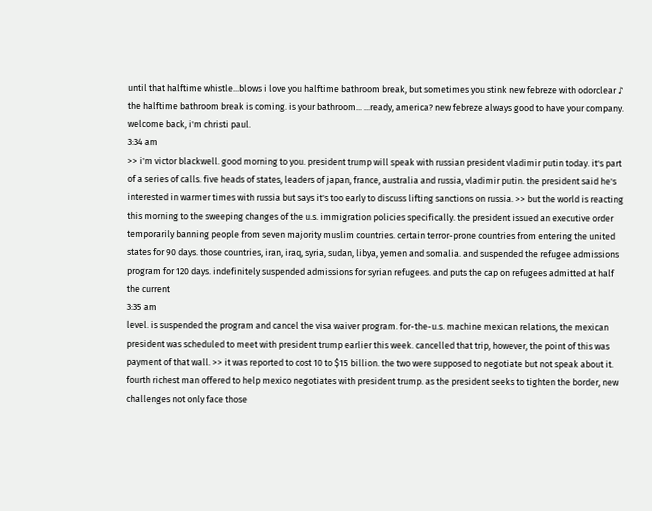until that halftime whistle...blows i love you halftime bathroom break, but sometimes you stink new febreze with odorclear ♪ the halftime bathroom break is coming. is your bathroom... ...ready, america? new febreze always good to have your company. welcome back, i'm christi paul.
3:34 am
>> i'm victor blackwell. good morning to you. president trump will speak with russian president vladimir putin today. it's part of a series of calls. five heads of states, leaders of japan, france, australia and russia, vladimir putin. the president said he's interested in warmer times with russia but says it's too early to discuss lifting sanctions on russia. >> but the world is reacting this morning to the sweeping changes of the u.s. immigration policies specifically. the president issued an executive order temporarily banning people from seven majority muslim countries. certain terror-prone countries from entering the united states for 90 days. those countries, iran, iraq, syria, sudan, libya, yemen and somalia. and suspended the refugee admissions program for 120 days. indefinitely suspended admissions for syrian refugees. and puts the cap on refugees admitted at half the current
3:35 am
level. is suspended the program and cancel the visa waiver program. for-the-u.s. machine mexican relations, the mexican president was scheduled to meet with president trump earlier this week. cancelled that trip, however, the point of this was payment of that wall. >> it was reported to cost 10 to $15 billion. the two were supposed to negotiate but not speak about it. fourth richest man offered to help mexico negotiates with president trump. as the president seeks to tighten the border, new challenges not only face those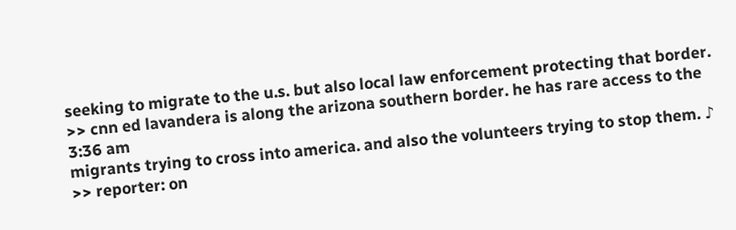seeking to migrate to the u.s. but also local law enforcement protecting that border. >> cnn ed lavandera is along the arizona southern border. he has rare access to the
3:36 am
migrants trying to cross into america. and also the volunteers trying to stop them. ♪ >> reporter: on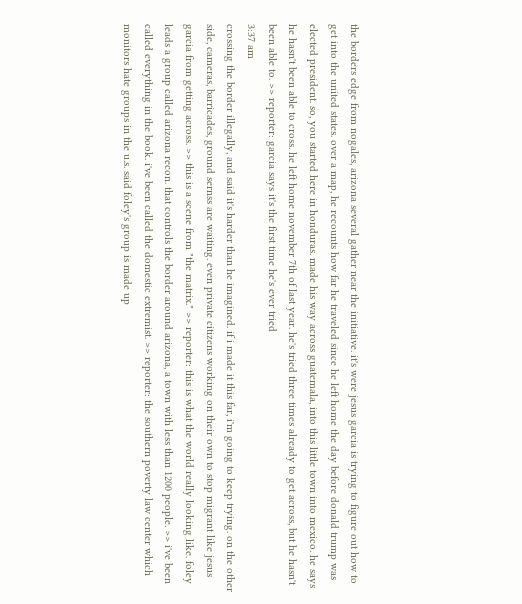the borders edge from nogales, arizona several gather near the initiative. it's were jesus garcia is trying to figure out how to get into the united states. over a map, he recounts how far he traveled since he left home the day before donald trump was elected president. so, you started here in honduras. made his way across guatemala, into this little town into mexico. he says he hasn't been able to cross. he left home november 7th of last year. he's tried three times already to get across, but he hasn't been able to. >> reporter: garcia says it's the first time he's ever tried
3:37 am
crossing the border illegally, and said it's harder than he imagined. if i made it this far, i'm going to keep trying. on the other side, cameras, barricades, ground sernss are waiting. even private citizens working on their own to stop migrant like jesus garcia from getting across. >> this is a scene from "the matrix." >> reporter: this is what the world really looking like. foley leads a group called arizona recon. that controls the border around arizona, a town with less than 1200 people. >> i've been called everything in the book. i've been called the domestic extremist. >> reporter: the southern poverty law center which monitors hate groups in the u.s. said foley's group is made up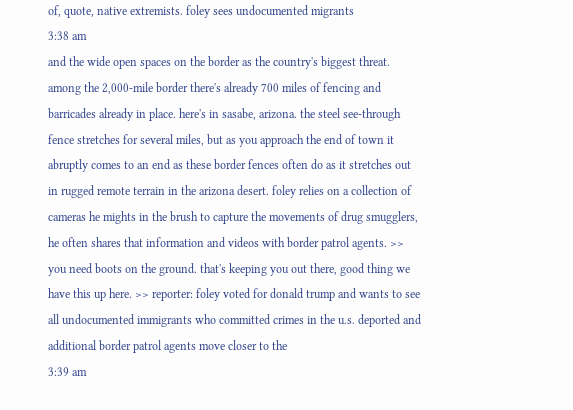of, quote, native extremists. foley sees undocumented migrants
3:38 am
and the wide open spaces on the border as the country's biggest threat. among the 2,000-mile border there's already 700 miles of fencing and barricades already in place. here's in sasabe, arizona. the steel see-through fence stretches for several miles, but as you approach the end of town it abruptly comes to an end as these border fences often do as it stretches out in rugged remote terrain in the arizona desert. foley relies on a collection of cameras he mights in the brush to capture the movements of drug smugglers, he often shares that information and videos with border patrol agents. >> you need boots on the ground. that's keeping you out there, good thing we have this up here. >> reporter: foley voted for donald trump and wants to see all undocumented immigrants who committed crimes in the u.s. deported and additional border patrol agents move closer to the
3:39 am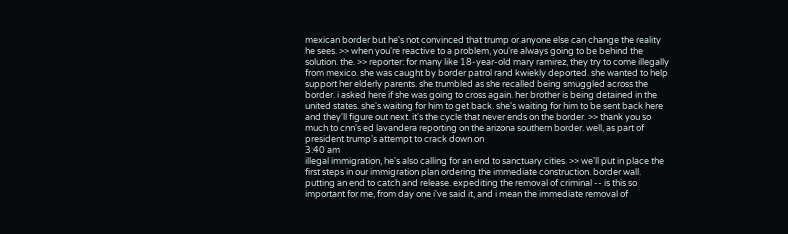mexican border but he's not convinced that trump or anyone else can change the reality he sees. >> when you're reactive to a problem, you're always going to be behind the solution. the. >> reporter: for many like 18-year-old mary ramirez, they try to come illegally from mexico. she was caught by border patrol rand kwiekly deported. she wanted to help support her elderly parents. she trumbled as she recalled being smuggled across the border. i asked here if she was going to cross again. her brother is being detained in the united states. she's waiting for him to get back. she's waiting for him to be sent back here and they'll figure out next. it's the cycle that never ends on the border. >> thank you so much to cnn's ed lavandera reporting on the arizona southern border. well, as part of president trump's attempt to crack down on
3:40 am
illegal immigration, he's also calling for an end to sanctuary cities. >> we'll put in place the first steps in our immigration plan ordering the immediate construction. border wall. putting an end to catch and release. expediting the removal of criminal -- is this so important for me, from day one i've said it, and i mean the immediate removal of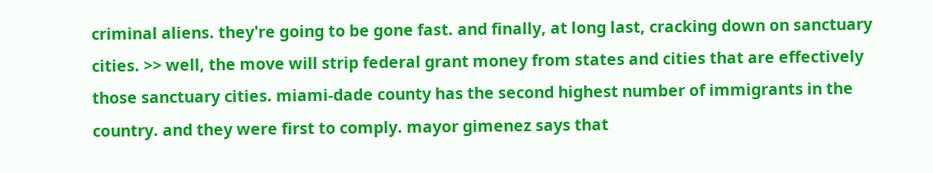criminal aliens. they're going to be gone fast. and finally, at long last, cracking down on sanctuary cities. >> well, the move will strip federal grant money from states and cities that are effectively those sanctuary cities. miami-dade county has the second highest number of immigrants in the country. and they were first to comply. mayor gimenez says that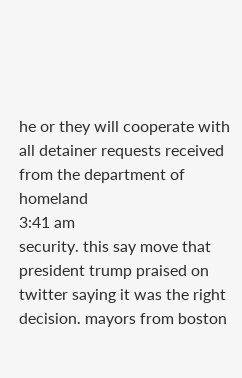he or they will cooperate with all detainer requests received from the department of homeland
3:41 am
security. this say move that president trump praised on twitter saying it was the right decision. mayors from boston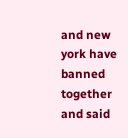and new york have banned together and said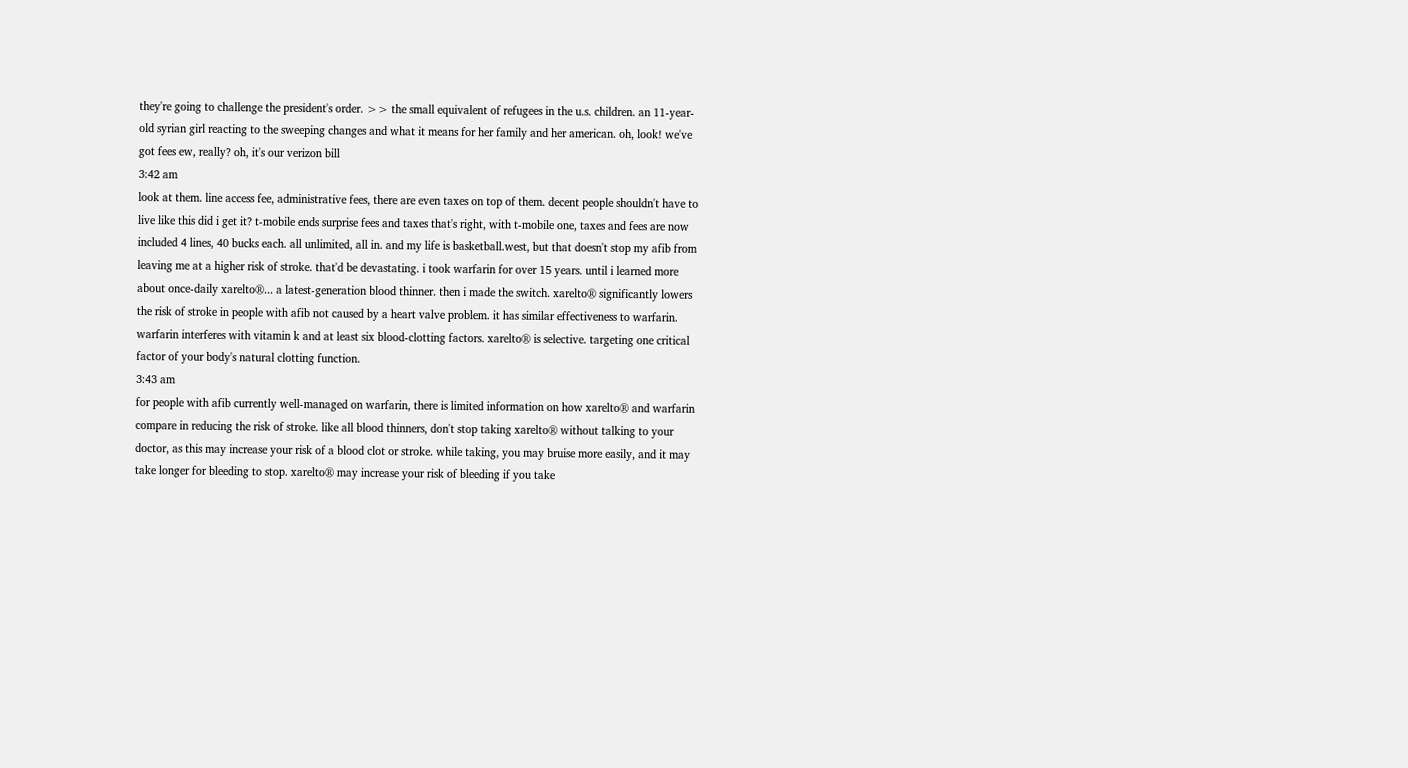they're going to challenge the president's order. >> the small equivalent of refugees in the u.s. children. an 11-year-old syrian girl reacting to the sweeping changes and what it means for her family and her american. oh, look! we've got fees ew, really? oh, it's our verizon bill
3:42 am
look at them. line access fee, administrative fees, there are even taxes on top of them. decent people shouldn't have to live like this did i get it? t-mobile ends surprise fees and taxes that's right, with t-mobile one, taxes and fees are now included 4 lines, 40 bucks each. all unlimited, all in. and my life is basketball.west, but that doesn't stop my afib from leaving me at a higher risk of stroke. that'd be devastating. i took warfarin for over 15 years. until i learned more about once-daily xarelto®... a latest-generation blood thinner. then i made the switch. xarelto® significantly lowers the risk of stroke in people with afib not caused by a heart valve problem. it has similar effectiveness to warfarin. warfarin interferes with vitamin k and at least six blood-clotting factors. xarelto® is selective. targeting one critical factor of your body's natural clotting function.
3:43 am
for people with afib currently well-managed on warfarin, there is limited information on how xarelto® and warfarin compare in reducing the risk of stroke. like all blood thinners, don't stop taking xarelto® without talking to your doctor, as this may increase your risk of a blood clot or stroke. while taking, you may bruise more easily, and it may take longer for bleeding to stop. xarelto® may increase your risk of bleeding if you take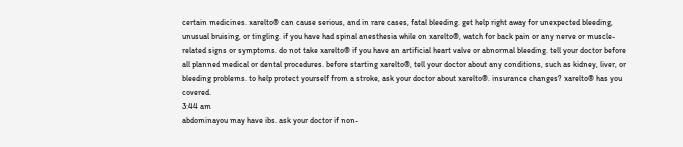certain medicines. xarelto® can cause serious, and in rare cases, fatal bleeding. get help right away for unexpected bleeding, unusual bruising, or tingling. if you have had spinal anesthesia while on xarelto®, watch for back pain or any nerve or muscle-related signs or symptoms. do not take xarelto® if you have an artificial heart valve or abnormal bleeding. tell your doctor before all planned medical or dental procedures. before starting xarelto®, tell your doctor about any conditions, such as kidney, liver, or bleeding problems. to help protect yourself from a stroke, ask your doctor about xarelto®. insurance changes? xarelto® has you covered.
3:44 am
abdominayou may have ibs. ask your doctor if non-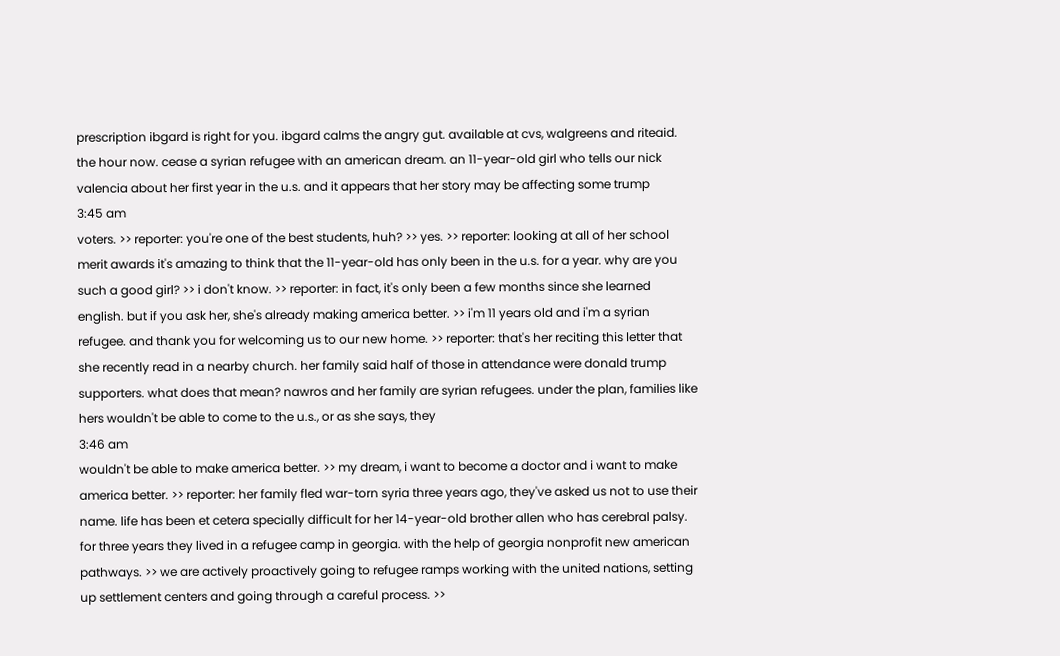prescription ibgard is right for you. ibgard calms the angry gut. available at cvs, walgreens and riteaid. the hour now. cease a syrian refugee with an american dream. an 11-year-old girl who tells our nick valencia about her first year in the u.s. and it appears that her story may be affecting some trump
3:45 am
voters. >> reporter: you're one of the best students, huh? >> yes. >> reporter: looking at all of her school merit awards it's amazing to think that the 11-year-old has only been in the u.s. for a year. why are you such a good girl? >> i don't know. >> reporter: in fact, it's only been a few months since she learned english. but if you ask her, she's already making america better. >> i'm 11 years old and i'm a syrian refugee. and thank you for welcoming us to our new home. >> reporter: that's her reciting this letter that she recently read in a nearby church. her family said half of those in attendance were donald trump supporters. what does that mean? nawros and her family are syrian refugees. under the plan, families like hers wouldn't be able to come to the u.s., or as she says, they
3:46 am
wouldn't be able to make america better. >> my dream, i want to become a doctor and i want to make america better. >> reporter: her family fled war-torn syria three years ago, they've asked us not to use their name. life has been et cetera specially difficult for her 14-year-old brother allen who has cerebral palsy. for three years they lived in a refugee camp in georgia. with the help of georgia nonprofit new american pathways. >> we are actively proactively going to refugee ramps working with the united nations, setting up settlement centers and going through a careful process. >>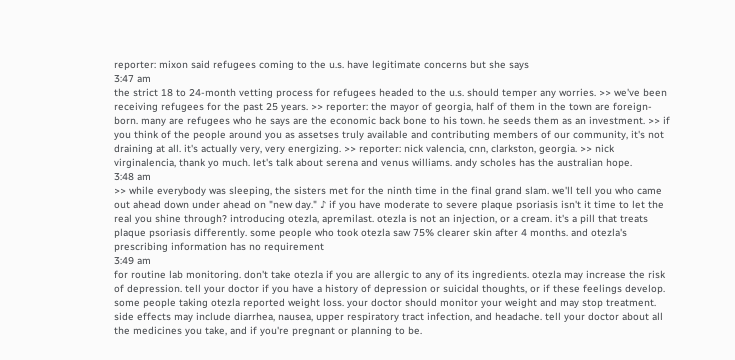reporter: mixon said refugees coming to the u.s. have legitimate concerns but she says
3:47 am
the strict 18 to 24-month vetting process for refugees headed to the u.s. should temper any worries. >> we've been receiving refugees for the past 25 years. >> reporter: the mayor of georgia, half of them in the town are foreign-born. many are refugees who he says are the economic back bone to his town. he seeds them as an investment. >> if you think of the people around you as assetses truly available and contributing members of our community, it's not draining at all. it's actually very, very energizing. >> reporter: nick valencia, cnn, clarkston, georgia. >> nick virginalencia, thank yo much. let's talk about serena and venus williams. andy scholes has the australian hope.
3:48 am
>> while everybody was sleeping, the sisters met for the ninth time in the final grand slam. we'll tell you who came out ahead down under ahead on "new day." ♪ if you have moderate to severe plaque psoriasis isn't it time to let the real you shine through? introducing otezla, apremilast. otezla is not an injection, or a cream. it's a pill that treats plaque psoriasis differently. some people who took otezla saw 75% clearer skin after 4 months. and otezla's prescribing information has no requirement
3:49 am
for routine lab monitoring. don't take otezla if you are allergic to any of its ingredients. otezla may increase the risk of depression. tell your doctor if you have a history of depression or suicidal thoughts, or if these feelings develop. some people taking otezla reported weight loss. your doctor should monitor your weight and may stop treatment. side effects may include diarrhea, nausea, upper respiratory tract infection, and headache. tell your doctor about all the medicines you take, and if you're pregnant or planning to be.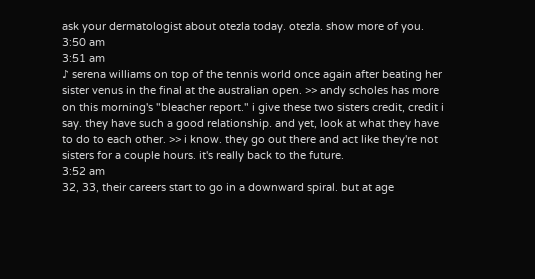ask your dermatologist about otezla today. otezla. show more of you.
3:50 am
3:51 am
♪ serena williams on top of the tennis world once again after beating her sister venus in the final at the australian open. >> andy scholes has more on this morning's "bleacher report." i give these two sisters credit, credit i say. they have such a good relationship. and yet, look at what they have to do to each other. >> i know. they go out there and act like they're not sisters for a couple hours. it's really back to the future.
3:52 am
32, 33, their careers start to go in a downward spiral. but at age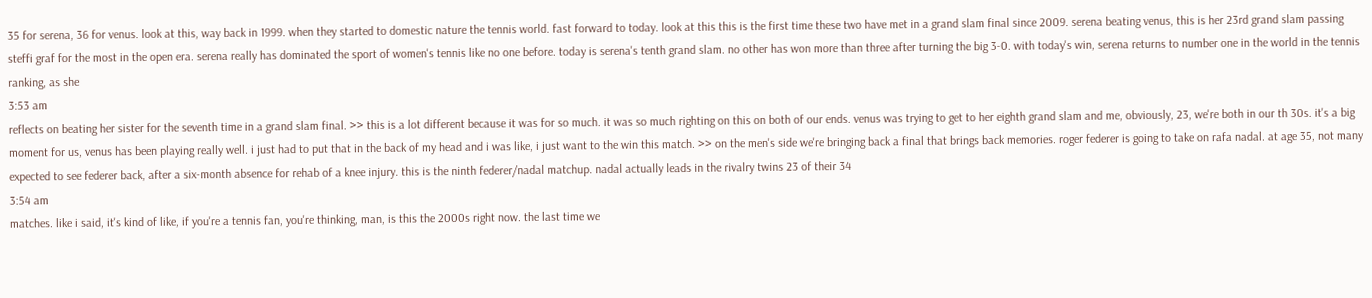35 for serena, 36 for venus. look at this, way back in 1999. when they started to domestic nature the tennis world. fast forward to today. look at this this is the first time these two have met in a grand slam final since 2009. serena beating venus, this is her 23rd grand slam passing steffi graf for the most in the open era. serena really has dominated the sport of women's tennis like no one before. today is serena's tenth grand slam. no other has won more than three after turning the big 3-0. with today's win, serena returns to number one in the world in the tennis ranking, as she
3:53 am
reflects on beating her sister for the seventh time in a grand slam final. >> this is a lot different because it was for so much. it was so much righting on this on both of our ends. venus was trying to get to her eighth grand slam and me, obviously, 23, we're both in our th 30s. it's a big moment for us, venus has been playing really well. i just had to put that in the back of my head and i was like, i just want to the win this match. >> on the men's side we're bringing back a final that brings back memories. roger federer is going to take on rafa nadal. at age 35, not many expected to see federer back, after a six-month absence for rehab of a knee injury. this is the ninth federer/nadal matchup. nadal actually leads in the rivalry twins 23 of their 34
3:54 am
matches. like i said, it's kind of like, if you're a tennis fan, you're thinking, man, is this the 2000s right now. the last time we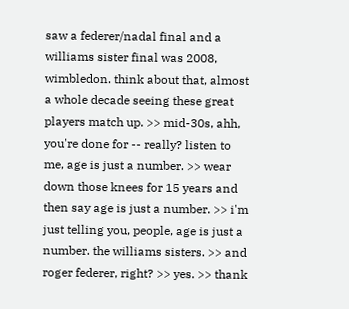saw a federer/nadal final and a williams sister final was 2008, wimbledon. think about that, almost a whole decade seeing these great players match up. >> mid-30s, ahh, you're done for -- really? listen to me, age is just a number. >> wear down those knees for 15 years and then say age is just a number. >> i'm just telling you, people, age is just a number. the williams sisters. >> and roger federer, right? >> yes. >> thank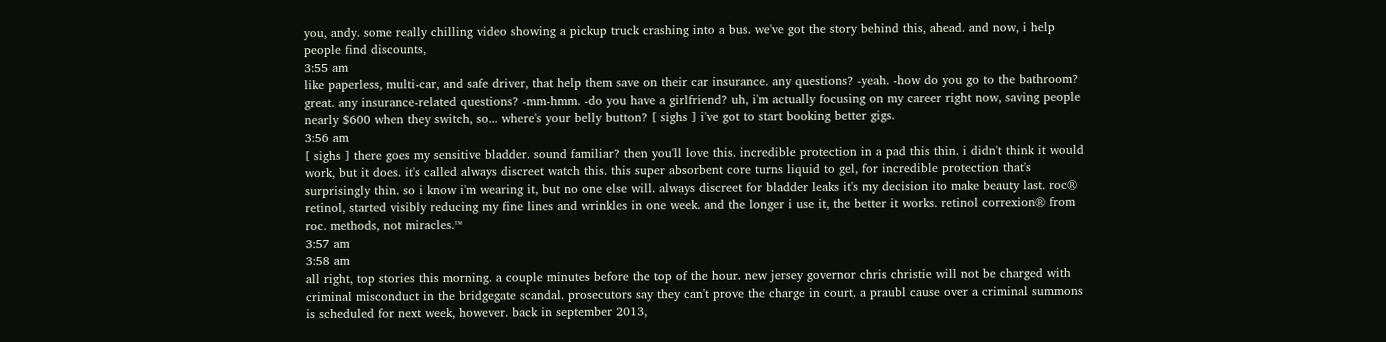you, andy. some really chilling video showing a pickup truck crashing into a bus. we've got the story behind this, ahead. and now, i help people find discounts,
3:55 am
like paperless, multi-car, and safe driver, that help them save on their car insurance. any questions? -yeah. -how do you go to the bathroom? great. any insurance-related questions? -mm-hmm. -do you have a girlfriend? uh, i'm actually focusing on my career right now, saving people nearly $600 when they switch, so... where's your belly button? [ sighs ] i've got to start booking better gigs.
3:56 am
[ sighs ] there goes my sensitive bladder. sound familiar? then you'll love this. incredible protection in a pad this thin. i didn't think it would work, but it does. it's called always discreet watch this. this super absorbent core turns liquid to gel, for incredible protection that's surprisingly thin. so i know i'm wearing it, but no one else will. always discreet for bladder leaks it's my decision ito make beauty last. roc® retinol, started visibly reducing my fine lines and wrinkles in one week. and the longer i use it, the better it works. retinol correxion® from roc. methods, not miracles.™
3:57 am
3:58 am
all right, top stories this morning. a couple minutes before the top of the hour. new jersey governor chris christie will not be charged with criminal misconduct in the bridgegate scandal. prosecutors say they can't prove the charge in court. a praubl cause over a criminal summons is scheduled for next week, however. back in september 2013,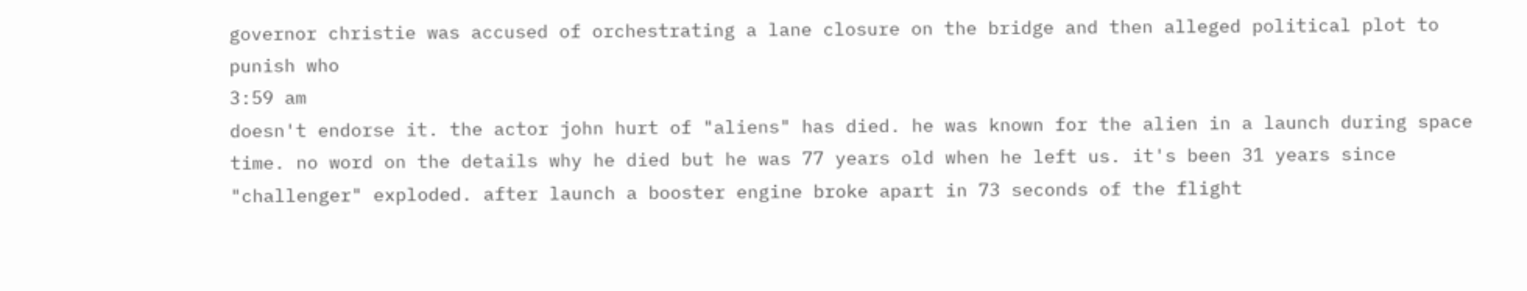governor christie was accused of orchestrating a lane closure on the bridge and then alleged political plot to punish who
3:59 am
doesn't endorse it. the actor john hurt of "aliens" has died. he was known for the alien in a launch during space time. no word on the details why he died but he was 77 years old when he left us. it's been 31 years since "challenger" exploded. after launch a booster engine broke apart in 73 seconds of the flight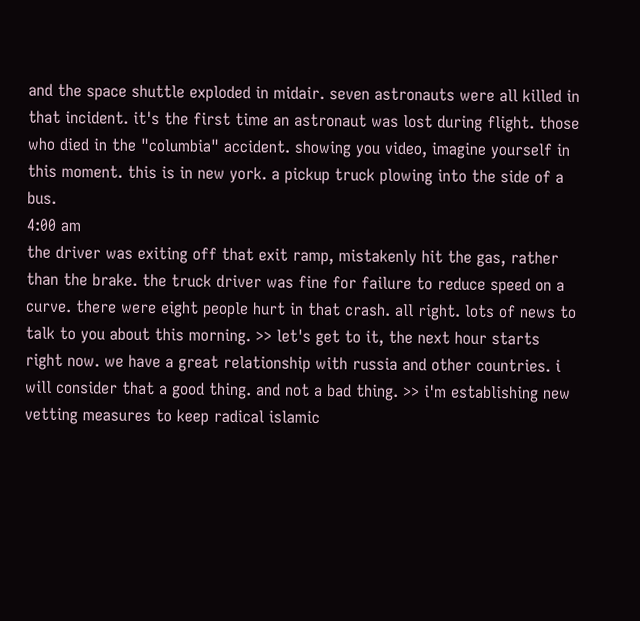and the space shuttle exploded in midair. seven astronauts were all killed in that incident. it's the first time an astronaut was lost during flight. those who died in the "columbia" accident. showing you video, imagine yourself in this moment. this is in new york. a pickup truck plowing into the side of a bus.
4:00 am
the driver was exiting off that exit ramp, mistakenly hit the gas, rather than the brake. the truck driver was fine for failure to reduce speed on a curve. there were eight people hurt in that crash. all right. lots of news to talk to you about this morning. >> let's get to it, the next hour starts right now. we have a great relationship with russia and other countries. i will consider that a good thing. and not a bad thing. >> i'm establishing new vetting measures to keep radical islamic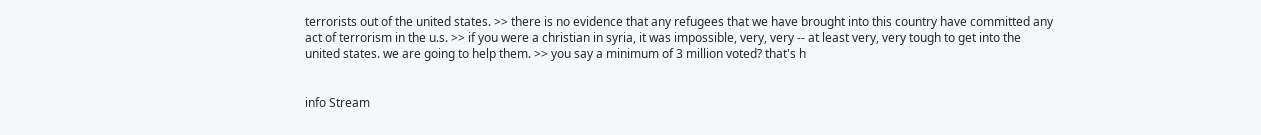terrorists out of the united states. >> there is no evidence that any refugees that we have brought into this country have committed any act of terrorism in the u.s. >> if you were a christian in syria, it was impossible, very, very -- at least very, very tough to get into the united states. we are going to help them. >> you say a minimum of 3 million voted? that's h


info Stream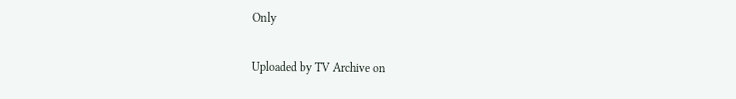Only

Uploaded by TV Archive on